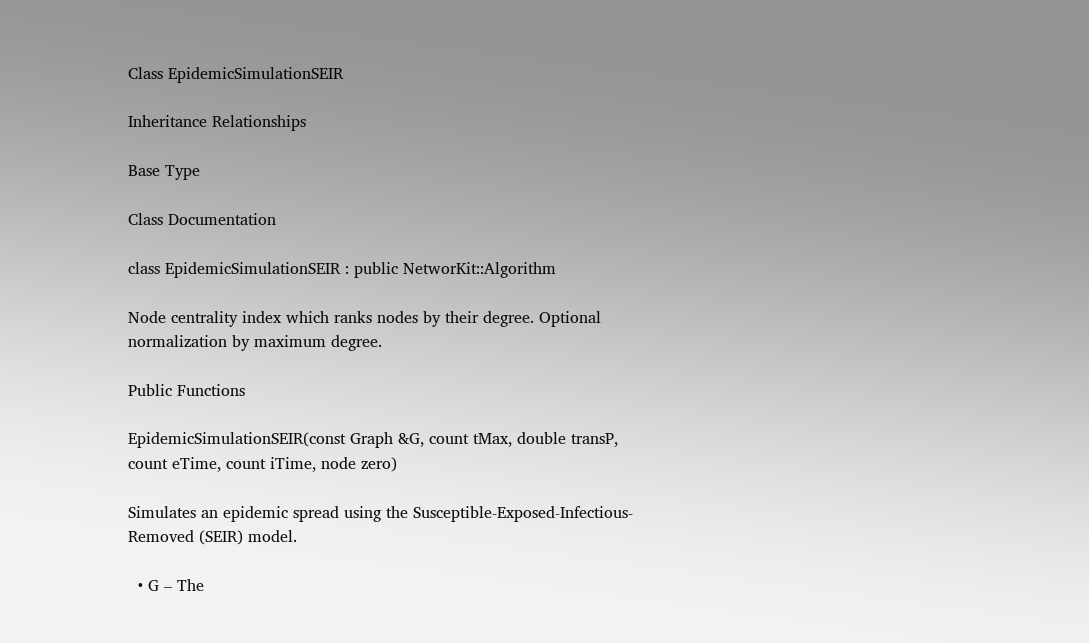Class EpidemicSimulationSEIR

Inheritance Relationships

Base Type

Class Documentation

class EpidemicSimulationSEIR : public NetworKit::Algorithm

Node centrality index which ranks nodes by their degree. Optional normalization by maximum degree.

Public Functions

EpidemicSimulationSEIR(const Graph &G, count tMax, double transP, count eTime, count iTime, node zero)

Simulates an epidemic spread using the Susceptible-Exposed-Infectious-Removed (SEIR) model.

  • G – The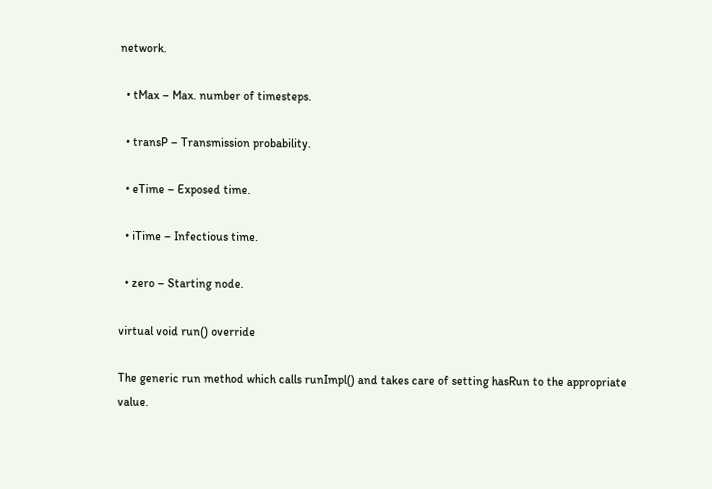network.

  • tMax – Max. number of timesteps.

  • transP – Transmission probability.

  • eTime – Exposed time.

  • iTime – Infectious time.

  • zero – Starting node.

virtual void run() override

The generic run method which calls runImpl() and takes care of setting hasRun to the appropriate value.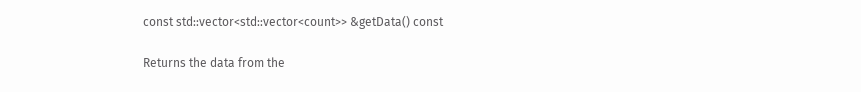const std::vector<std::vector<count>> &getData() const

Returns the data from the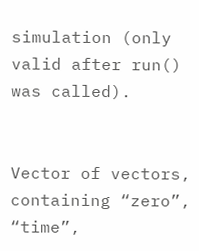simulation (only valid after run() was called).


Vector of vectors, containing “zero”, “time”,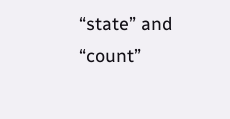“state” and “count”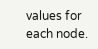values for each node.